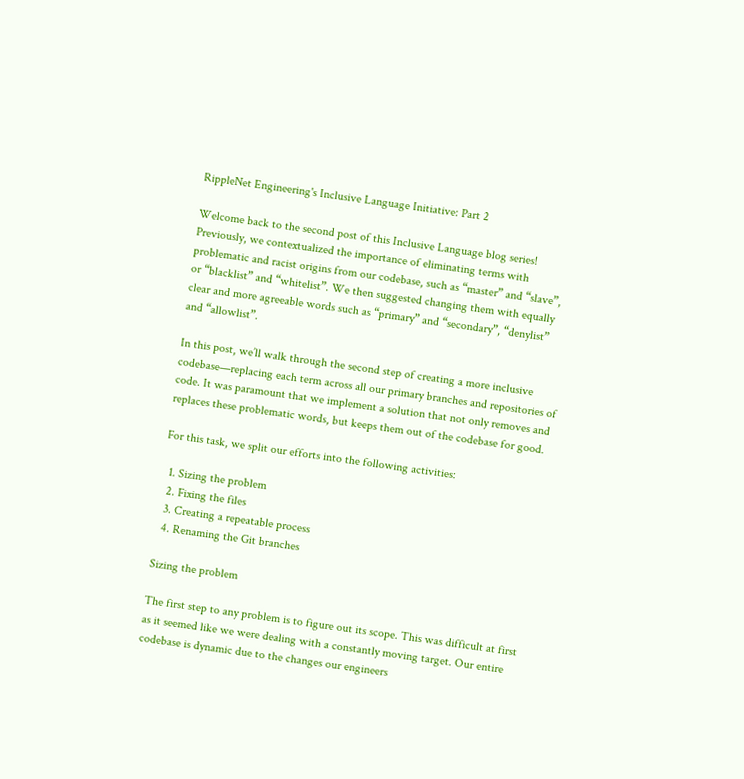RippleNet Engineering's Inclusive Language Initiative: Part 2

Welcome back to the second post of this Inclusive Language blog series! Previously, we contextualized the importance of eliminating terms with problematic and racist origins from our codebase, such as “master” and “slave”, or “blacklist” and “whitelist”. We then suggested changing them with equally clear and more agreeable words such as “primary” and “secondary”, “denylist” and “allowlist”.

In this post, we’ll walk through the second step of creating a more inclusive codebase—replacing each term across all our primary branches and repositories of code. It was paramount that we implement a solution that not only removes and replaces these problematic words, but keeps them out of the codebase for good.

For this task, we split our efforts into the following activities:

  1. Sizing the problem
  2. Fixing the files
  3. Creating a repeatable process
  4. Renaming the Git branches

Sizing the problem

The first step to any problem is to figure out its scope. This was difficult at first as it seemed like we were dealing with a constantly moving target. Our entire codebase is dynamic due to the changes our engineers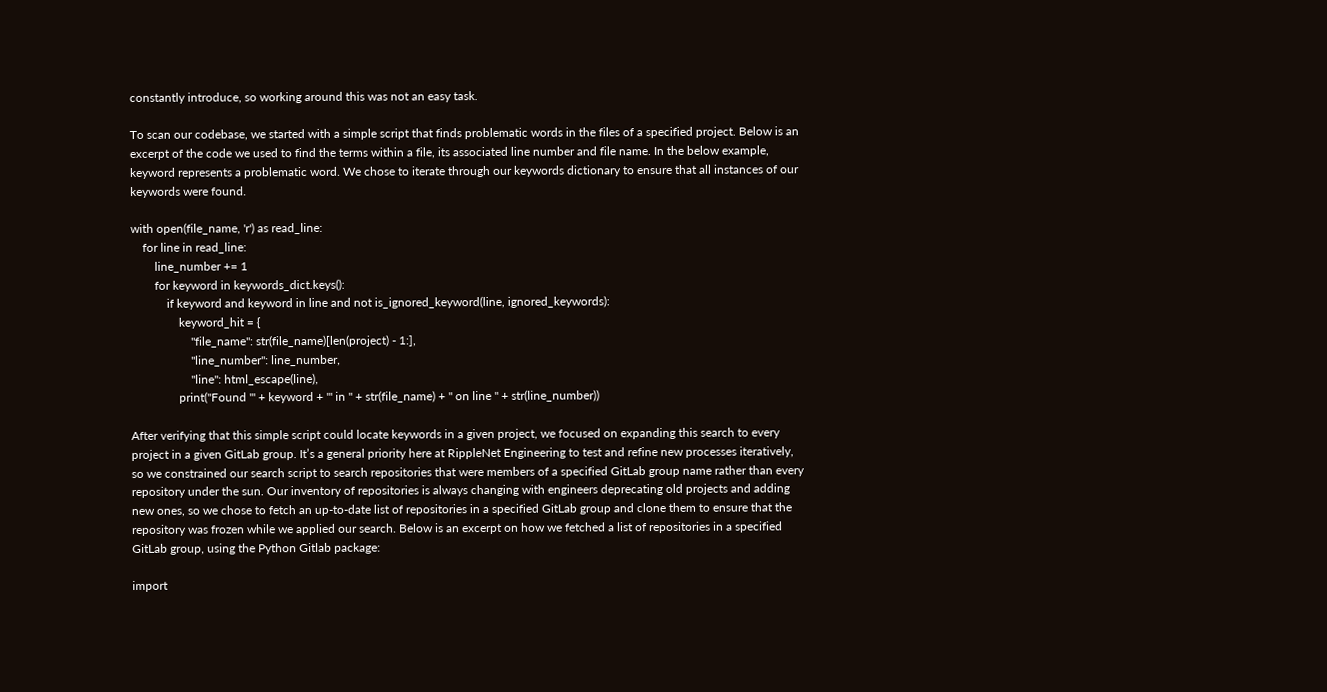constantly introduce, so working around this was not an easy task.

To scan our codebase, we started with a simple script that finds problematic words in the files of a specified project. Below is an excerpt of the code we used to find the terms within a file, its associated line number and file name. In the below example, keyword represents a problematic word. We chose to iterate through our keywords dictionary to ensure that all instances of our keywords were found.

with open(file_name, 'r') as read_line:
    for line in read_line:
        line_number += 1
        for keyword in keywords_dict.keys():
            if keyword and keyword in line and not is_ignored_keyword(line, ignored_keywords):
                keyword_hit = {
                    "file_name": str(file_name)[len(project) - 1:],
                    "line_number": line_number,
                    "line": html_escape(line),
                print("Found '" + keyword + "' in " + str(file_name) + " on line " + str(line_number))

After verifying that this simple script could locate keywords in a given project, we focused on expanding this search to every project in a given GitLab group. It’s a general priority here at RippleNet Engineering to test and refine new processes iteratively, so we constrained our search script to search repositories that were members of a specified GitLab group name rather than every repository under the sun. Our inventory of repositories is always changing with engineers deprecating old projects and adding new ones, so we chose to fetch an up-to-date list of repositories in a specified GitLab group and clone them to ensure that the repository was frozen while we applied our search. Below is an excerpt on how we fetched a list of repositories in a specified GitLab group, using the Python Gitlab package:

import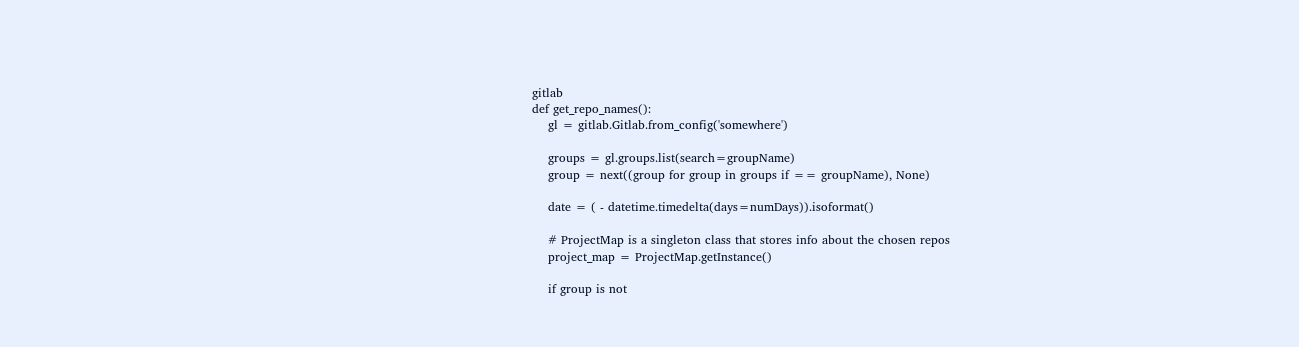gitlab
def get_repo_names():
    gl = gitlab.Gitlab.from_config('somewhere')

    groups = gl.groups.list(search=groupName)
    group = next((group for group in groups if == groupName), None)

    date = ( - datetime.timedelta(days=numDays)).isoformat()

    # ProjectMap is a singleton class that stores info about the chosen repos
    project_map = ProjectMap.getInstance()

    if group is not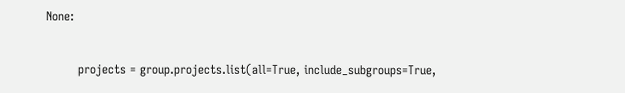None:

        projects = group.projects.list(all=True, include_subgroups=True,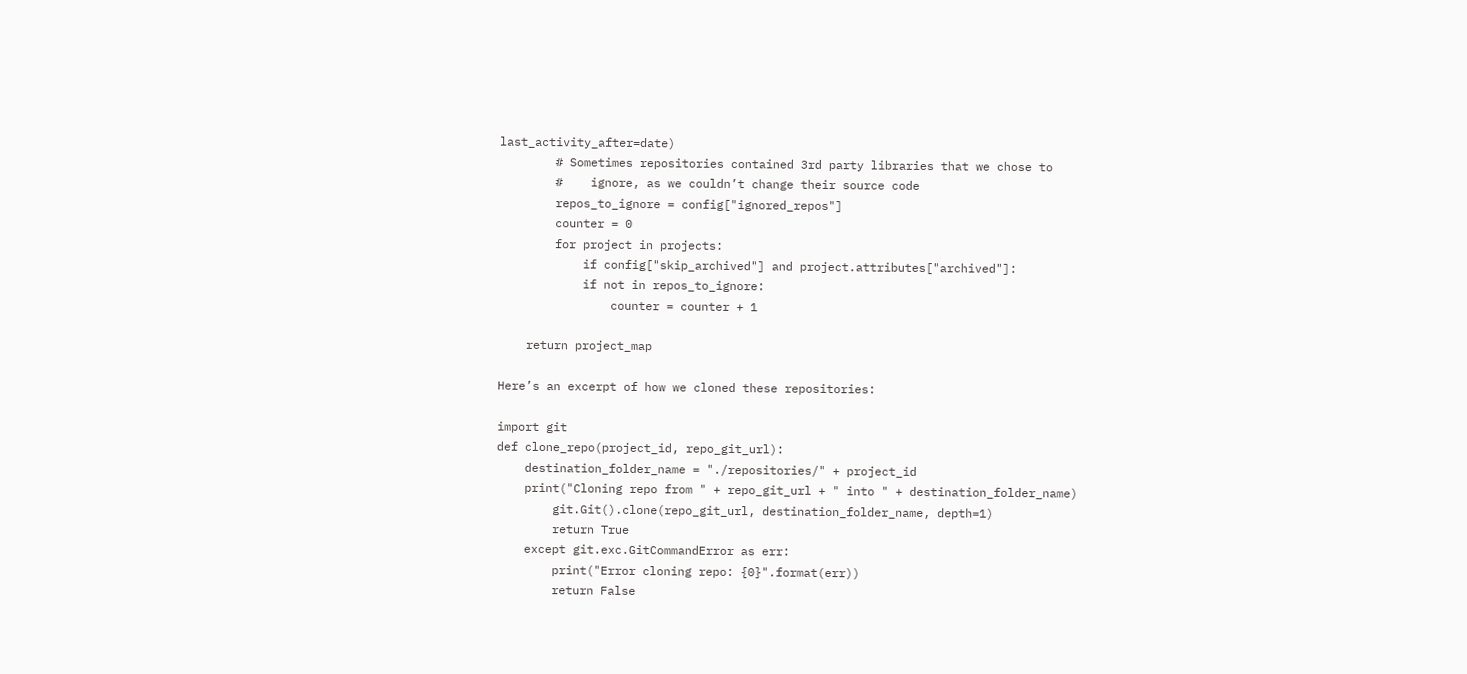last_activity_after=date)
        # Sometimes repositories contained 3rd party libraries that we chose to
        #    ignore, as we couldn’t change their source code
        repos_to_ignore = config["ignored_repos"]
        counter = 0
        for project in projects:
            if config["skip_archived"] and project.attributes["archived"]:
            if not in repos_to_ignore:
                counter = counter + 1

    return project_map

Here’s an excerpt of how we cloned these repositories:

import git
def clone_repo(project_id, repo_git_url):
    destination_folder_name = "./repositories/" + project_id
    print("Cloning repo from " + repo_git_url + " into " + destination_folder_name)
        git.Git().clone(repo_git_url, destination_folder_name, depth=1)
        return True
    except git.exc.GitCommandError as err:
        print("Error cloning repo: {0}".format(err))
        return False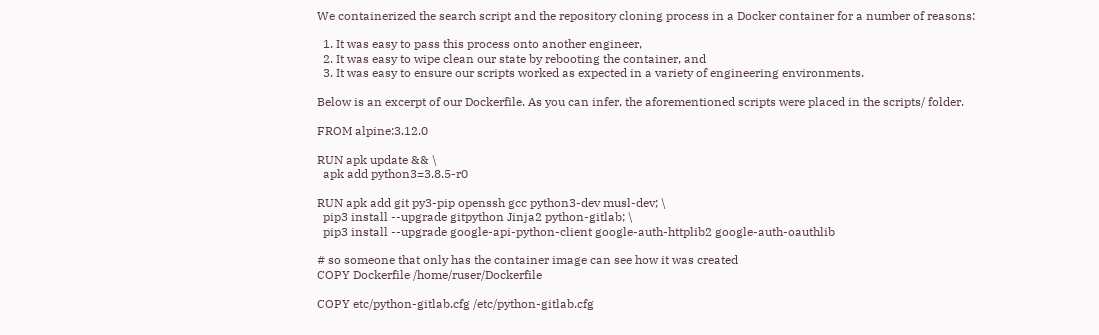We containerized the search script and the repository cloning process in a Docker container for a number of reasons:

  1. It was easy to pass this process onto another engineer,
  2. It was easy to wipe clean our state by rebooting the container, and
  3. It was easy to ensure our scripts worked as expected in a variety of engineering environments.

Below is an excerpt of our Dockerfile. As you can infer, the aforementioned scripts were placed in the scripts/ folder.

FROM alpine:3.12.0

RUN apk update && \
  apk add python3=3.8.5-r0

RUN apk add git py3-pip openssh gcc python3-dev musl-dev; \
  pip3 install --upgrade gitpython Jinja2 python-gitlab; \
  pip3 install --upgrade google-api-python-client google-auth-httplib2 google-auth-oauthlib

# so someone that only has the container image can see how it was created
COPY Dockerfile /home/ruser/Dockerfile

COPY etc/python-gitlab.cfg /etc/python-gitlab.cfg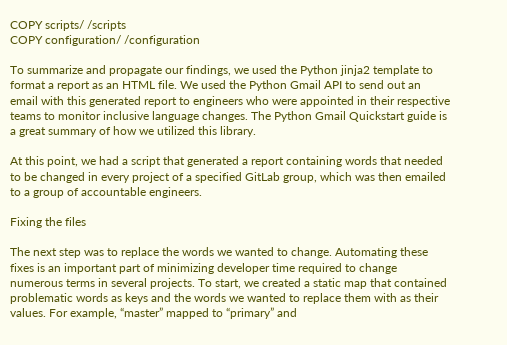COPY scripts/ /scripts
COPY configuration/ /configuration

To summarize and propagate our findings, we used the Python jinja2 template to format a report as an HTML file. We used the Python Gmail API to send out an email with this generated report to engineers who were appointed in their respective teams to monitor inclusive language changes. The Python Gmail Quickstart guide is a great summary of how we utilized this library.

At this point, we had a script that generated a report containing words that needed to be changed in every project of a specified GitLab group, which was then emailed to a group of accountable engineers.

Fixing the files

The next step was to replace the words we wanted to change. Automating these fixes is an important part of minimizing developer time required to change numerous terms in several projects. To start, we created a static map that contained problematic words as keys and the words we wanted to replace them with as their values. For example, “master” mapped to “primary” and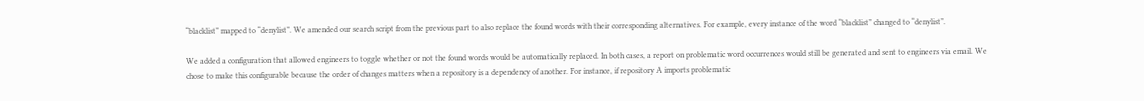“blacklist” mapped to “denylist”. We amended our search script from the previous part to also replace the found words with their corresponding alternatives. For example, every instance of the word “blacklist” changed to “denylist”.

We added a configuration that allowed engineers to toggle whether or not the found words would be automatically replaced. In both cases, a report on problematic word occurrences would still be generated and sent to engineers via email. We chose to make this configurable because the order of changes matters when a repository is a dependency of another. For instance, if repository A imports problematic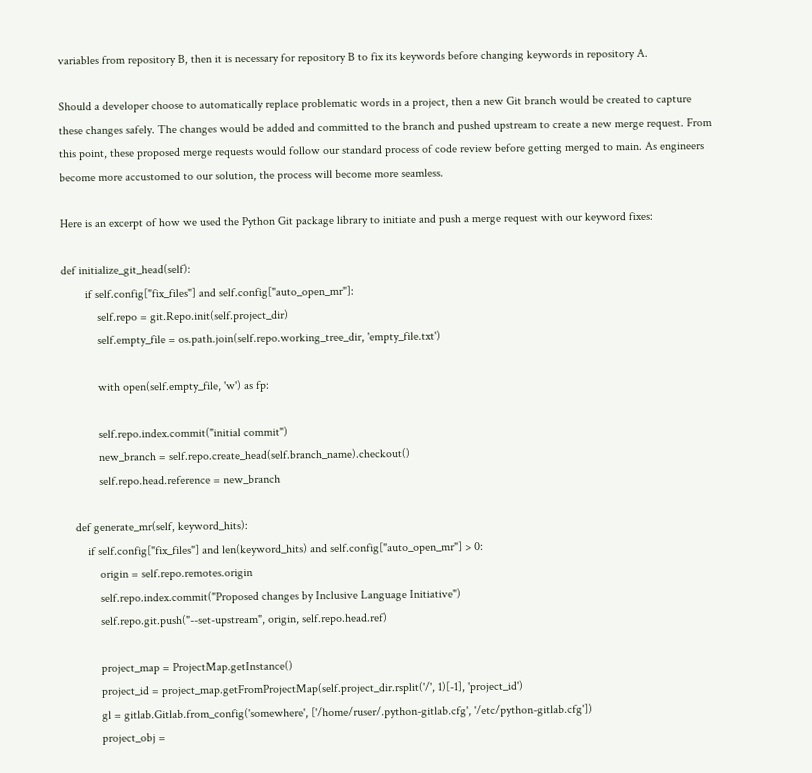variables from repository B, then it is necessary for repository B to fix its keywords before changing keywords in repository A.

Should a developer choose to automatically replace problematic words in a project, then a new Git branch would be created to capture these changes safely. The changes would be added and committed to the branch and pushed upstream to create a new merge request. From this point, these proposed merge requests would follow our standard process of code review before getting merged to main. As engineers become more accustomed to our solution, the process will become more seamless.

Here is an excerpt of how we used the Python Git package library to initiate and push a merge request with our keyword fixes:

def initialize_git_head(self):
        if self.config["fix_files"] and self.config["auto_open_mr"]:
            self.repo = git.Repo.init(self.project_dir)
            self.empty_file = os.path.join(self.repo.working_tree_dir, 'empty_file.txt')

            with open(self.empty_file, 'w') as fp:

            self.repo.index.commit("initial commit")
            new_branch = self.repo.create_head(self.branch_name).checkout()
            self.repo.head.reference = new_branch

    def generate_mr(self, keyword_hits):
        if self.config["fix_files"] and len(keyword_hits) and self.config["auto_open_mr"] > 0:
            origin = self.repo.remotes.origin
            self.repo.index.commit("Proposed changes by Inclusive Language Initiative")
            self.repo.git.push("--set-upstream", origin, self.repo.head.ref)

            project_map = ProjectMap.getInstance()
            project_id = project_map.getFromProjectMap(self.project_dir.rsplit('/', 1)[-1], 'project_id')
            gl = gitlab.Gitlab.from_config('somewhere', ['/home/ruser/.python-gitlab.cfg', '/etc/python-gitlab.cfg'])
            project_obj =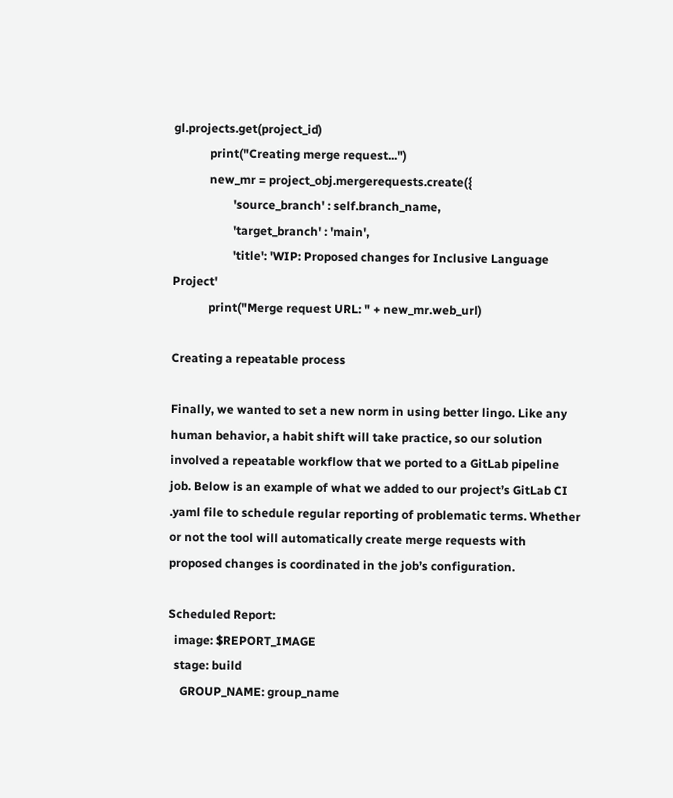gl.projects.get(project_id)
            print("Creating merge request...")
            new_mr = project_obj.mergerequests.create({
                    'source_branch' : self.branch_name,
                    'target_branch' : 'main',
                    'title': 'WIP: Proposed changes for Inclusive Language Project'
            print("Merge request URL: " + new_mr.web_url)

Creating a repeatable process

Finally, we wanted to set a new norm in using better lingo. Like any human behavior, a habit shift will take practice, so our solution involved a repeatable workflow that we ported to a GitLab pipeline job. Below is an example of what we added to our project’s GitLab CI .yaml file to schedule regular reporting of problematic terms. Whether or not the tool will automatically create merge requests with proposed changes is coordinated in the job’s configuration.

Scheduled Report:
  image: $REPORT_IMAGE
  stage: build
    GROUP_NAME: group_name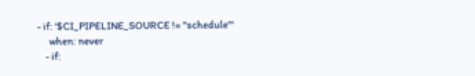- if: '$CI_PIPELINE_SOURCE != "schedule"'
      when: never
    - if: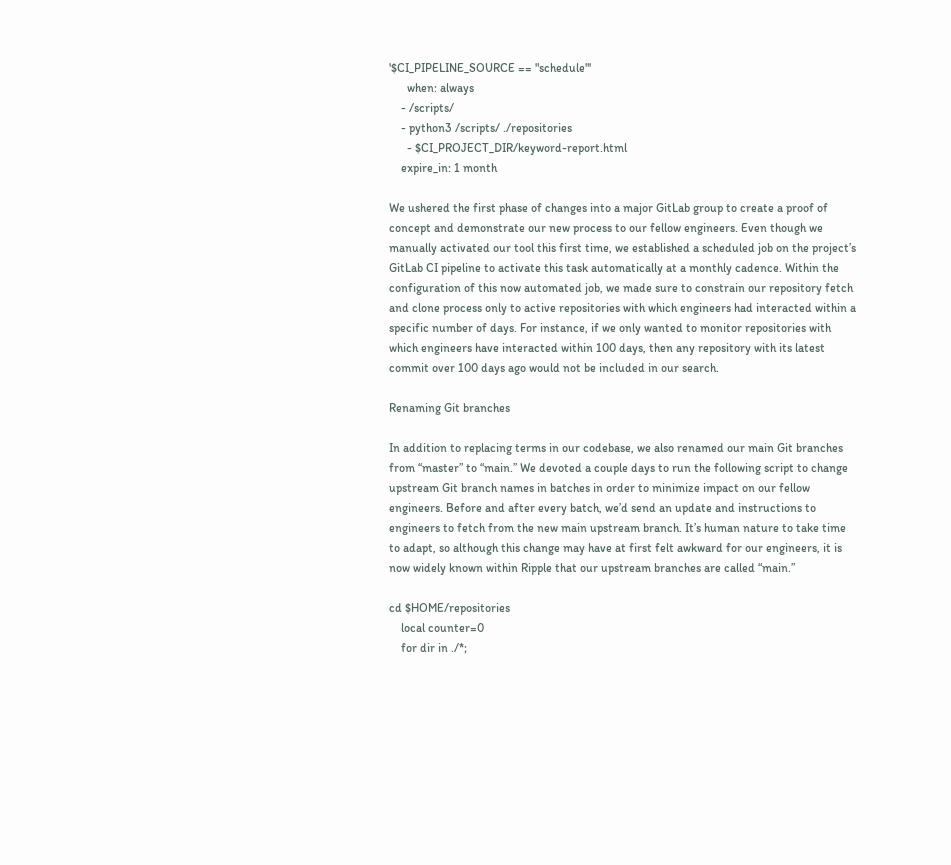'$CI_PIPELINE_SOURCE == "schedule"'
      when: always
    - /scripts/
    - python3 /scripts/ ./repositories
      - $CI_PROJECT_DIR/keyword-report.html
    expire_in: 1 month

We ushered the first phase of changes into a major GitLab group to create a proof of concept and demonstrate our new process to our fellow engineers. Even though we manually activated our tool this first time, we established a scheduled job on the project’s GitLab CI pipeline to activate this task automatically at a monthly cadence. Within the configuration of this now automated job, we made sure to constrain our repository fetch and clone process only to active repositories with which engineers had interacted within a specific number of days. For instance, if we only wanted to monitor repositories with which engineers have interacted within 100 days, then any repository with its latest commit over 100 days ago would not be included in our search.

Renaming Git branches

In addition to replacing terms in our codebase, we also renamed our main Git branches from “master” to “main.” We devoted a couple days to run the following script to change upstream Git branch names in batches in order to minimize impact on our fellow engineers. Before and after every batch, we’d send an update and instructions to engineers to fetch from the new main upstream branch. It’s human nature to take time to adapt, so although this change may have at first felt awkward for our engineers, it is now widely known within Ripple that our upstream branches are called “main.”

cd $HOME/repositories
    local counter=0
    for dir in ./*;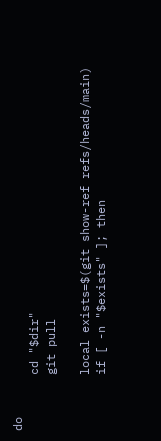do
        cd "$dir"
        git pull

        local exists=$(git show-ref refs/heads/main)
        if [ -n "$exists" ]; then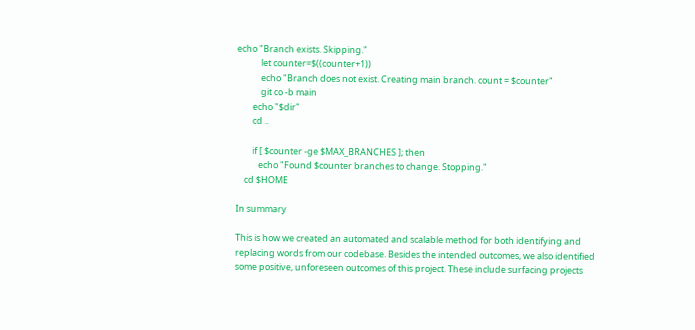echo "Branch exists. Skipping."
            let counter=$((counter+1))
            echo "Branch does not exist. Creating main branch. count = $counter"
            git co -b main
        echo "$dir"
        cd ..

        if [ $counter -ge $MAX_BRANCHES ]; then
           echo "Found $counter branches to change. Stopping."
    cd $HOME

In summary

This is how we created an automated and scalable method for both identifying and replacing words from our codebase. Besides the intended outcomes, we also identified some positive, unforeseen outcomes of this project. These include surfacing projects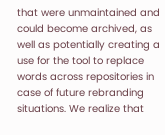that were unmaintained and could become archived, as well as potentially creating a use for the tool to replace words across repositories in case of future rebranding situations. We realize that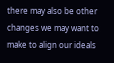there may also be other changes we may want to make to align our ideals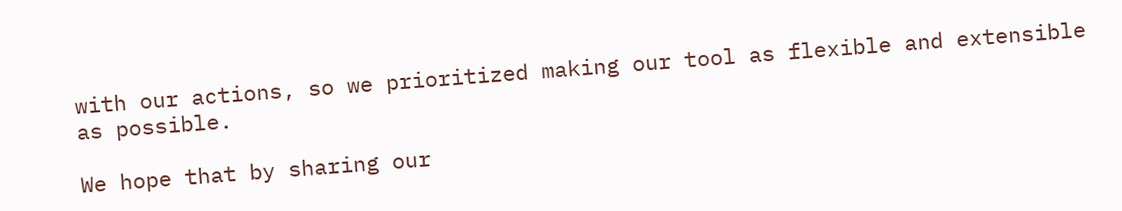with our actions, so we prioritized making our tool as flexible and extensible as possible.

We hope that by sharing our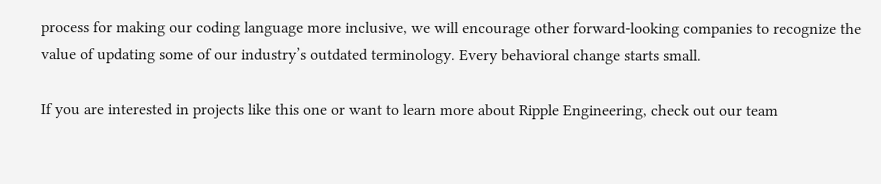process for making our coding language more inclusive, we will encourage other forward-looking companies to recognize the value of updating some of our industry’s outdated terminology. Every behavioral change starts small.

If you are interested in projects like this one or want to learn more about Ripple Engineering, check out our team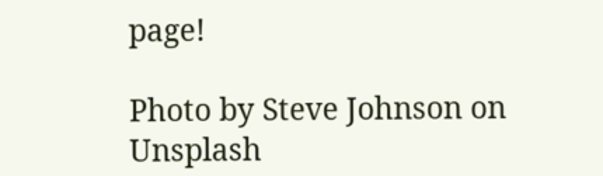page!

Photo by Steve Johnson on Unsplash